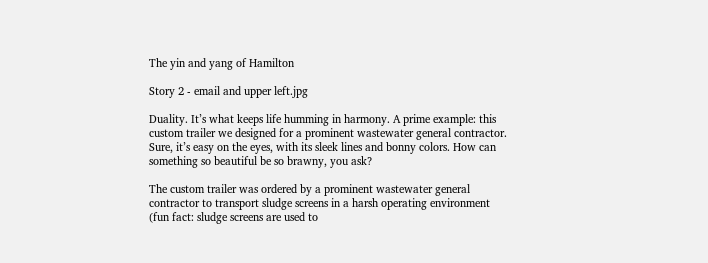The yin and yang of Hamilton

Story 2 - email and upper left.jpg

Duality. It’s what keeps life humming in harmony. A prime example: this custom trailer we designed for a prominent wastewater general contractor. Sure, it’s easy on the eyes, with its sleek lines and bonny colors. How can something so beautiful be so brawny, you ask?

The custom trailer was ordered by a prominent wastewater general contractor to transport sludge screens in a harsh operating environment (fun fact: sludge screens are used to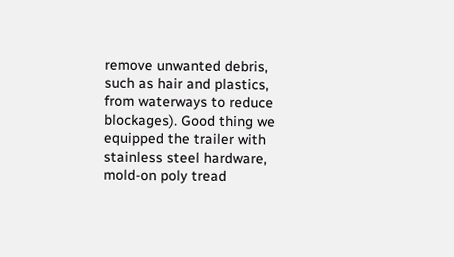remove unwanted debris, such as hair and plastics, from waterways to reduce blockages). Good thing we equipped the trailer with stainless steel hardware, mold-on poly tread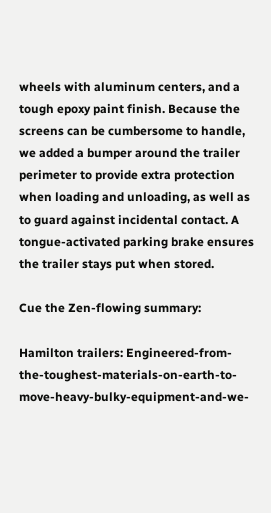wheels with aluminum centers, and a tough epoxy paint finish. Because the screens can be cumbersome to handle, we added a bumper around the trailer perimeter to provide extra protection when loading and unloading, as well as to guard against incidental contact. A tongue-activated parking brake ensures the trailer stays put when stored.

Cue the Zen-flowing summary:

Hamilton trailers: Engineered-from-the-toughest-materials-on-earth-to-move-heavy-bulky-equipment-and-we-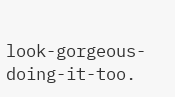look-gorgeous-doing-it-too.